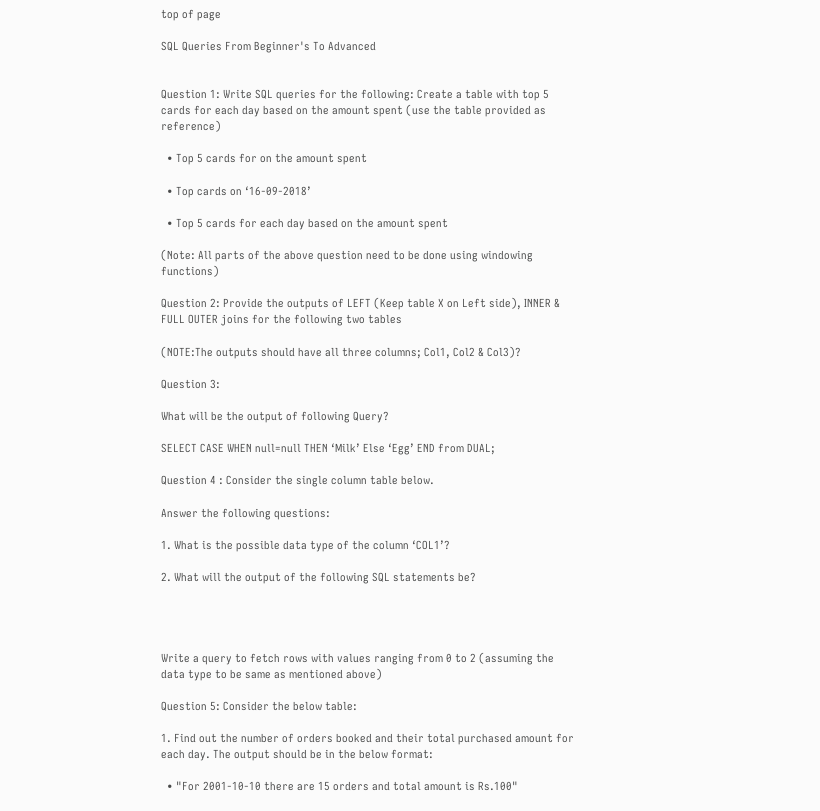top of page

SQL Queries From Beginner's To Advanced


Question 1: Write SQL queries for the following: Create a table with top 5 cards for each day based on the amount spent (use the table provided as reference)

  • Top 5 cards for on the amount spent

  • Top cards on ‘16-09-2018’

  • Top 5 cards for each day based on the amount spent

(Note: All parts of the above question need to be done using windowing functions)

Question 2: Provide the outputs of LEFT (Keep table X on Left side), INNER & FULL OUTER joins for the following two tables

(NOTE:The outputs should have all three columns; Col1, Col2 & Col3)?

Question 3:

What will be the output of following Query?

SELECT CASE WHEN null=null THEN ‘Milk’ Else ‘Egg’ END from DUAL;

Question 4 : Consider the single column table below.

Answer the following questions:

1. What is the possible data type of the column ‘COL1’?

2. What will the output of the following SQL statements be?




Write a query to fetch rows with values ranging from 0 to 2 (assuming the data type to be same as mentioned above)

Question 5: Consider the below table:

1. Find out the number of orders booked and their total purchased amount for each day. The output should be in the below format:

  • "For 2001-10-10 there are 15 orders and total amount is Rs.100"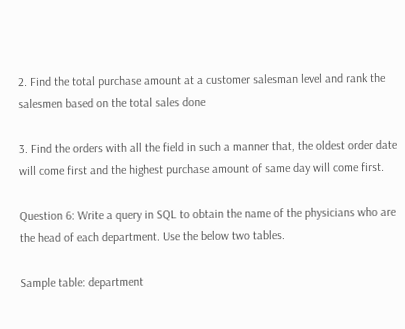2. Find the total purchase amount at a customer salesman level and rank the salesmen based on the total sales done

3. Find the orders with all the field in such a manner that, the oldest order date will come first and the highest purchase amount of same day will come first.

Question 6: Write a query in SQL to obtain the name of the physicians who are the head of each department. Use the below two tables.

Sample table: department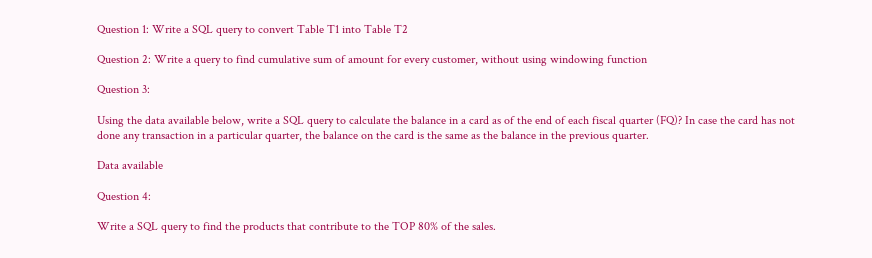Question 1: Write a SQL query to convert Table T1 into Table T2

Question 2: Write a query to find cumulative sum of amount for every customer, without using windowing function

Question 3:

Using the data available below, write a SQL query to calculate the balance in a card as of the end of each fiscal quarter (FQ)? In case the card has not done any transaction in a particular quarter, the balance on the card is the same as the balance in the previous quarter.

Data available

Question 4:

Write a SQL query to find the products that contribute to the TOP 80% of the sales.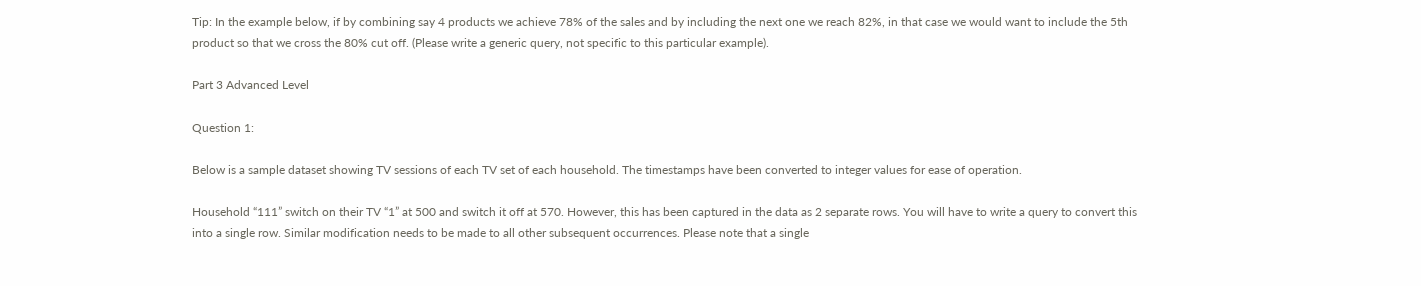Tip: In the example below, if by combining say 4 products we achieve 78% of the sales and by including the next one we reach 82%, in that case we would want to include the 5th product so that we cross the 80% cut off. (Please write a generic query, not specific to this particular example).

Part 3 Advanced Level

Question 1:

Below is a sample dataset showing TV sessions of each TV set of each household. The timestamps have been converted to integer values for ease of operation.

Household “111” switch on their TV “1” at 500 and switch it off at 570. However, this has been captured in the data as 2 separate rows. You will have to write a query to convert this into a single row. Similar modification needs to be made to all other subsequent occurrences. Please note that a single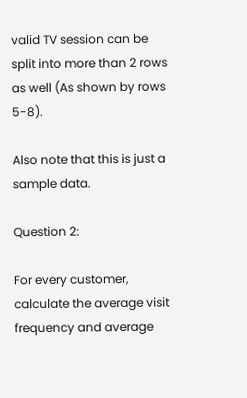valid TV session can be split into more than 2 rows as well (As shown by rows 5-8).

Also note that this is just a sample data.

Question 2:

For every customer, calculate the average visit frequency and average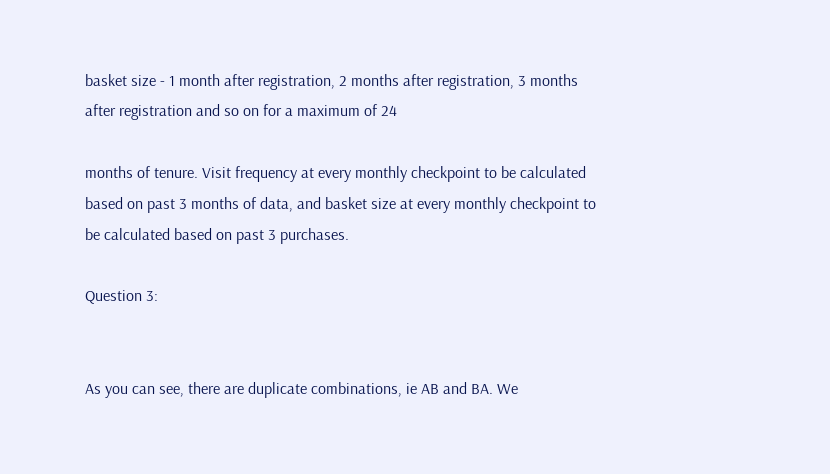basket size - 1 month after registration, 2 months after registration, 3 months after registration and so on for a maximum of 24

months of tenure. Visit frequency at every monthly checkpoint to be calculated based on past 3 months of data, and basket size at every monthly checkpoint to be calculated based on past 3 purchases.

Question 3:


As you can see, there are duplicate combinations, ie AB and BA. We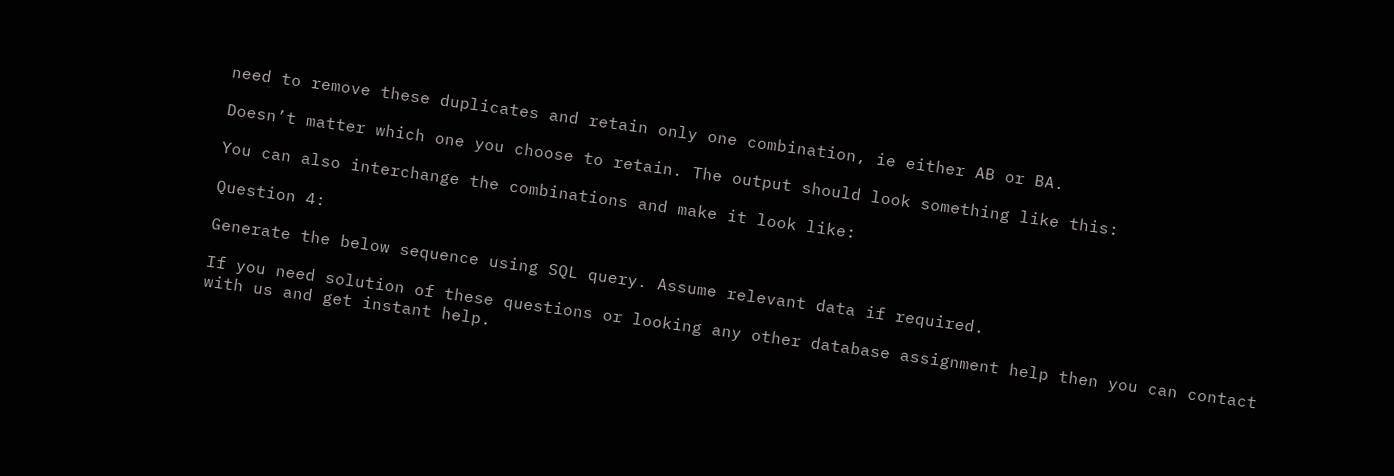need to remove these duplicates and retain only one combination, ie either AB or BA.

Doesn’t matter which one you choose to retain. The output should look something like this:

You can also interchange the combinations and make it look like:

Question 4:

Generate the below sequence using SQL query. Assume relevant data if required.

If you need solution of these questions or looking any other database assignment help then you can contact with us and get instant help.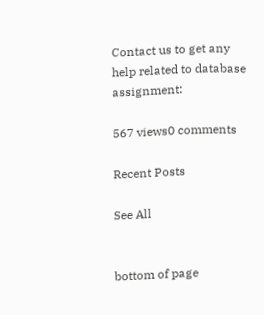Contact us to get any help related to database assignment:

567 views0 comments

Recent Posts

See All


bottom of page